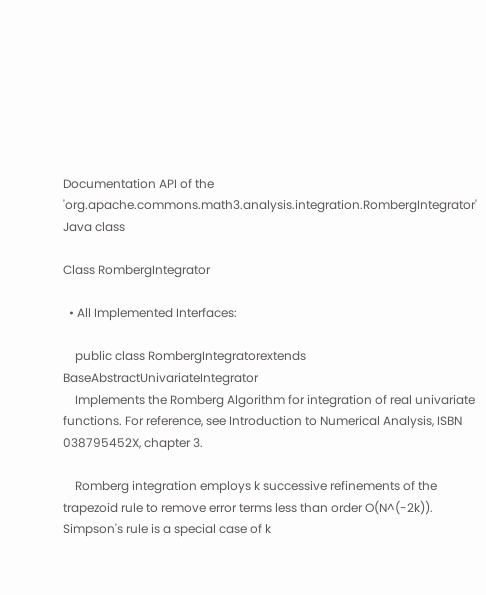Documentation API of the 'org.apache.commons.math3.analysis.integration.RombergIntegrator' Java class

Class RombergIntegrator

  • All Implemented Interfaces:

    public class RombergIntegratorextends BaseAbstractUnivariateIntegrator
    Implements the Romberg Algorithm for integration of real univariate functions. For reference, see Introduction to Numerical Analysis, ISBN 038795452X, chapter 3.

    Romberg integration employs k successive refinements of the trapezoid rule to remove error terms less than order O(N^(-2k)). Simpson's rule is a special case of k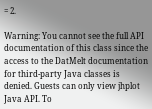= 2.

Warning: You cannot see the full API documentation of this class since the access to the DatMelt documentation for third-party Java classes is denied. Guests can only view jhplot Java API. To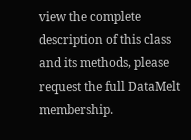view the complete description of this class and its methods, please request the full DataMelt membership.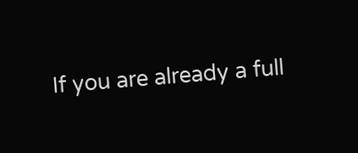If you are already a full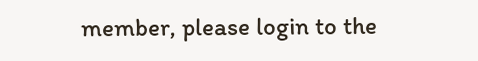member, please login to the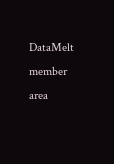DataMelt member area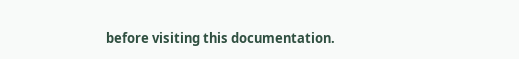before visiting this documentation.